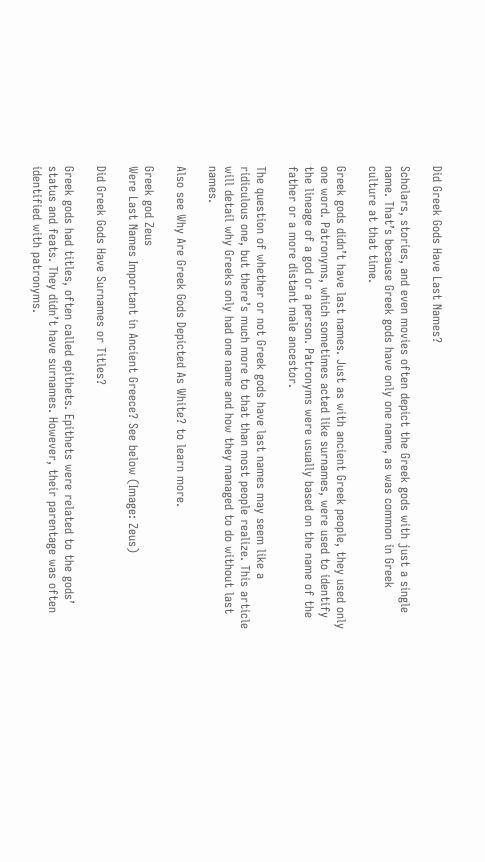Did Greek Gods Have Last Names?

Scholars, stories, and even movies often depict the Greek gods with just a single name. That’s because Greek gods have only one name, as was common in Greek culture at that time.

Greek gods didn’t have last names. Just as with ancient Greek people, they used only one word. Patronyms, which sometimes acted like surnames, were used to identify the lineage of a god or a person. Patronyms were usually based on the name of the father or a more distant male ancestor.

The question of whether or not Greek gods have last names may seem like a ridiculous one, but there’s much more to that than most people realize. This article will detail why Greeks only had one name and how they managed to do without last names.

Also see Why Are Greek Gods Depicted As White? to learn more.

Greek god Zeus
Were Last Names Important in Ancient Greece? See below (Image: Zeus)

Did Greek Gods Have Surnames or Titles?

Greek gods had titles, often called epithets. Epithets were related to the gods’ status and feats. They didn’t have surnames. However, their parentage was often identified with patronyms.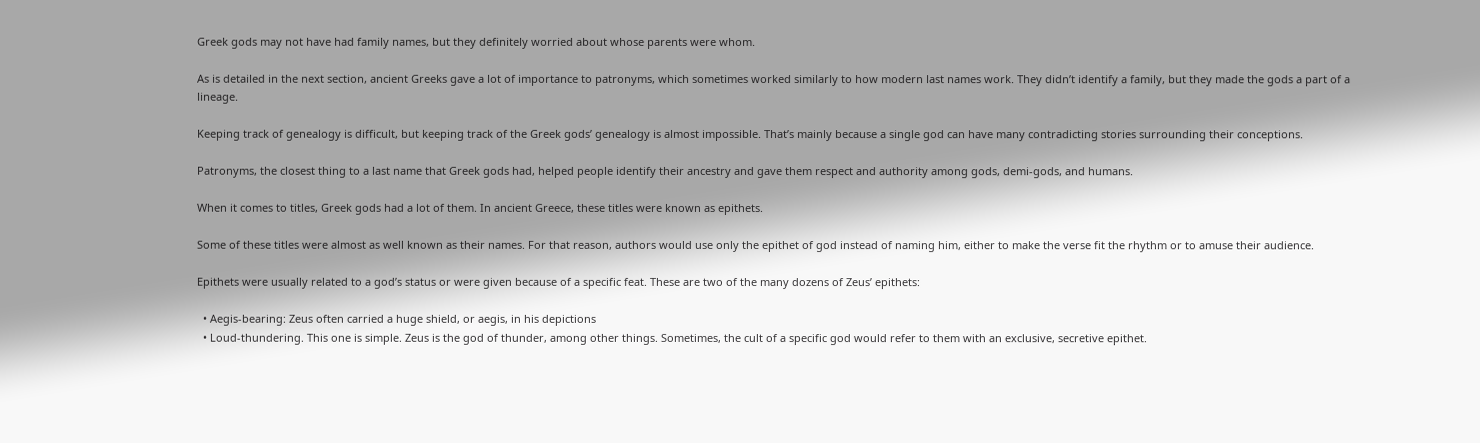Greek gods may not have had family names, but they definitely worried about whose parents were whom.

As is detailed in the next section, ancient Greeks gave a lot of importance to patronyms, which sometimes worked similarly to how modern last names work. They didn’t identify a family, but they made the gods a part of a lineage.

Keeping track of genealogy is difficult, but keeping track of the Greek gods’ genealogy is almost impossible. That’s mainly because a single god can have many contradicting stories surrounding their conceptions.

Patronyms, the closest thing to a last name that Greek gods had, helped people identify their ancestry and gave them respect and authority among gods, demi-gods, and humans.

When it comes to titles, Greek gods had a lot of them. In ancient Greece, these titles were known as epithets.

Some of these titles were almost as well known as their names. For that reason, authors would use only the epithet of god instead of naming him, either to make the verse fit the rhythm or to amuse their audience.

Epithets were usually related to a god’s status or were given because of a specific feat. These are two of the many dozens of Zeus’ epithets:

  • Aegis-bearing: Zeus often carried a huge shield, or aegis, in his depictions
  • Loud-thundering. This one is simple. Zeus is the god of thunder, among other things. Sometimes, the cult of a specific god would refer to them with an exclusive, secretive epithet.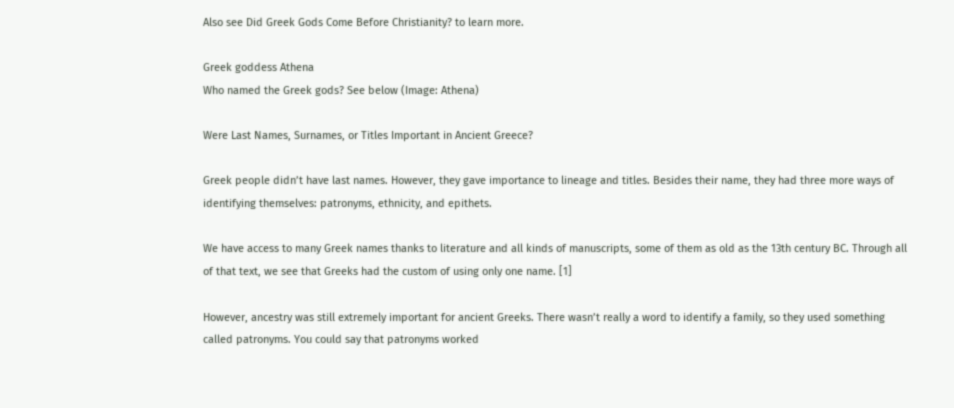Also see Did Greek Gods Come Before Christianity? to learn more.

Greek goddess Athena
Who named the Greek gods? See below (Image: Athena)

Were Last Names, Surnames, or Titles Important in Ancient Greece?

Greek people didn’t have last names. However, they gave importance to lineage and titles. Besides their name, they had three more ways of identifying themselves: patronyms, ethnicity, and epithets.

We have access to many Greek names thanks to literature and all kinds of manuscripts, some of them as old as the 13th century BC. Through all of that text, we see that Greeks had the custom of using only one name. [1]

However, ancestry was still extremely important for ancient Greeks. There wasn’t really a word to identify a family, so they used something called patronyms. You could say that patronyms worked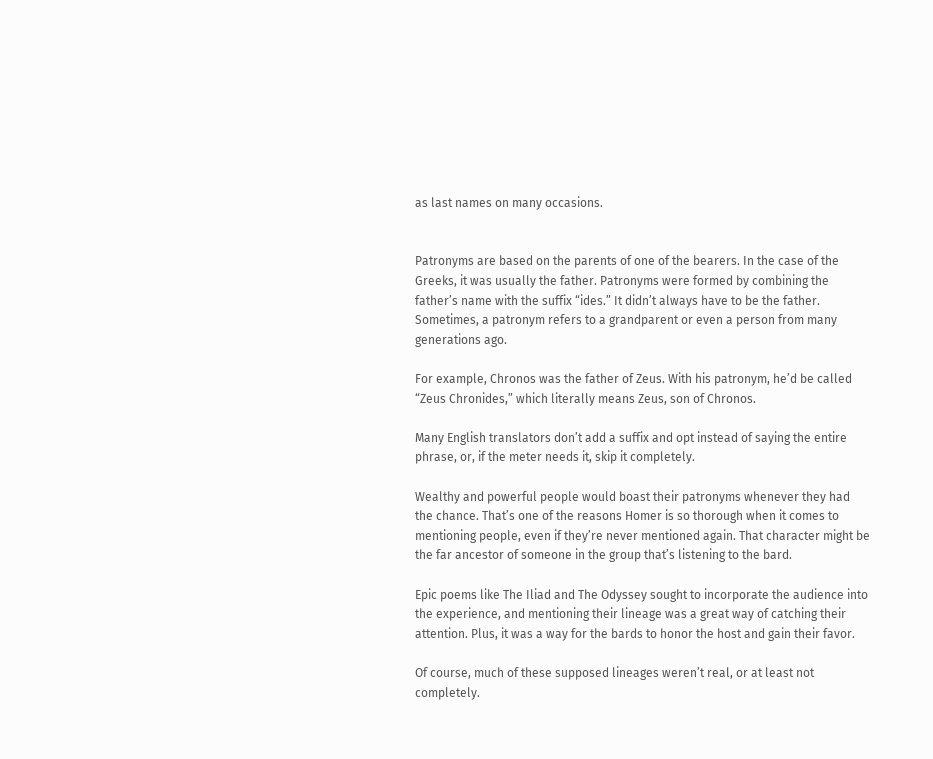as last names on many occasions.


Patronyms are based on the parents of one of the bearers. In the case of the Greeks, it was usually the father. Patronyms were formed by combining the father’s name with the suffix “ides.” It didn’t always have to be the father. Sometimes, a patronym refers to a grandparent or even a person from many generations ago.

For example, Chronos was the father of Zeus. With his patronym, he’d be called “Zeus Chronides,” which literally means Zeus, son of Chronos.

Many English translators don’t add a suffix and opt instead of saying the entire phrase, or, if the meter needs it, skip it completely.

Wealthy and powerful people would boast their patronyms whenever they had the chance. That’s one of the reasons Homer is so thorough when it comes to mentioning people, even if they’re never mentioned again. That character might be the far ancestor of someone in the group that’s listening to the bard.

Epic poems like The Iliad and The Odyssey sought to incorporate the audience into the experience, and mentioning their lineage was a great way of catching their attention. Plus, it was a way for the bards to honor the host and gain their favor.

Of course, much of these supposed lineages weren’t real, or at least not completely.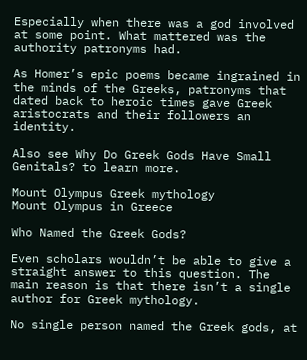Especially when there was a god involved at some point. What mattered was the authority patronyms had.

As Homer’s epic poems became ingrained in the minds of the Greeks, patronyms that dated back to heroic times gave Greek aristocrats and their followers an identity.

Also see Why Do Greek Gods Have Small Genitals? to learn more.

Mount Olympus Greek mythology
Mount Olympus in Greece

Who Named the Greek Gods?

Even scholars wouldn’t be able to give a straight answer to this question. The main reason is that there isn’t a single author for Greek mythology.

No single person named the Greek gods, at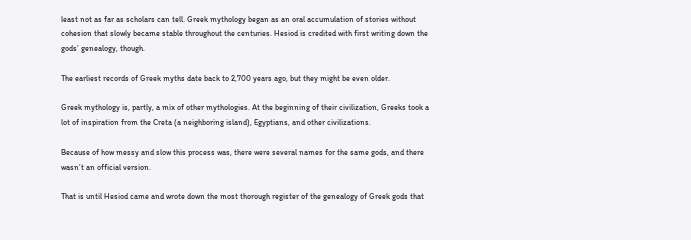least not as far as scholars can tell. Greek mythology began as an oral accumulation of stories without cohesion that slowly became stable throughout the centuries. Hesiod is credited with first writing down the gods’ genealogy, though.

The earliest records of Greek myths date back to 2,700 years ago, but they might be even older.

Greek mythology is, partly, a mix of other mythologies. At the beginning of their civilization, Greeks took a lot of inspiration from the Creta (a neighboring island), Egyptians, and other civilizations.

Because of how messy and slow this process was, there were several names for the same gods, and there wasn’t an official version.

That is until Hesiod came and wrote down the most thorough register of the genealogy of Greek gods that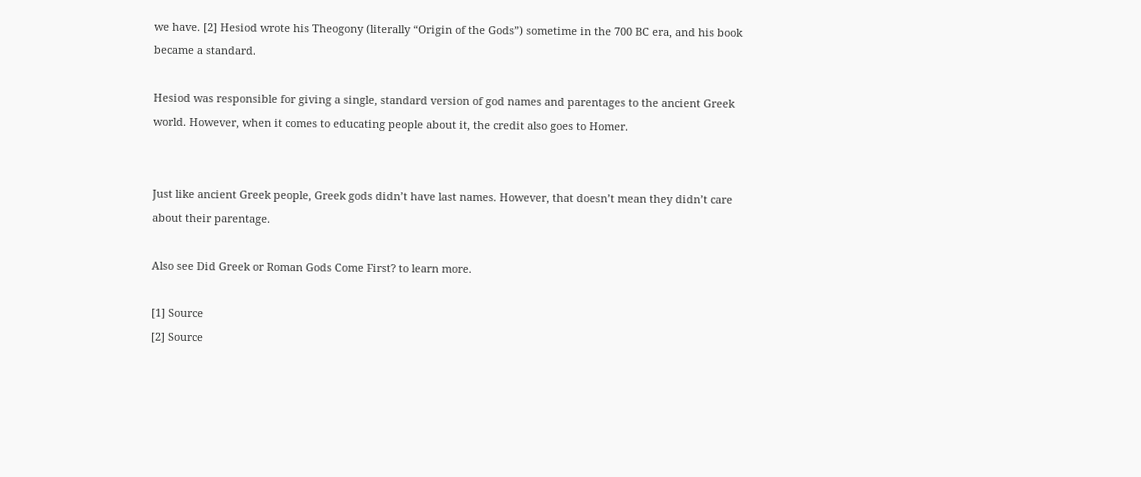we have. [2] Hesiod wrote his Theogony (literally “Origin of the Gods”) sometime in the 700 BC era, and his book became a standard.

Hesiod was responsible for giving a single, standard version of god names and parentages to the ancient Greek world. However, when it comes to educating people about it, the credit also goes to Homer.


Just like ancient Greek people, Greek gods didn’t have last names. However, that doesn’t mean they didn’t care about their parentage.

Also see Did Greek or Roman Gods Come First? to learn more.

[1] Source
[2] Source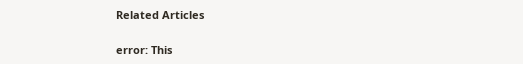Related Articles

error: This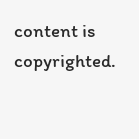content is copyrighted.